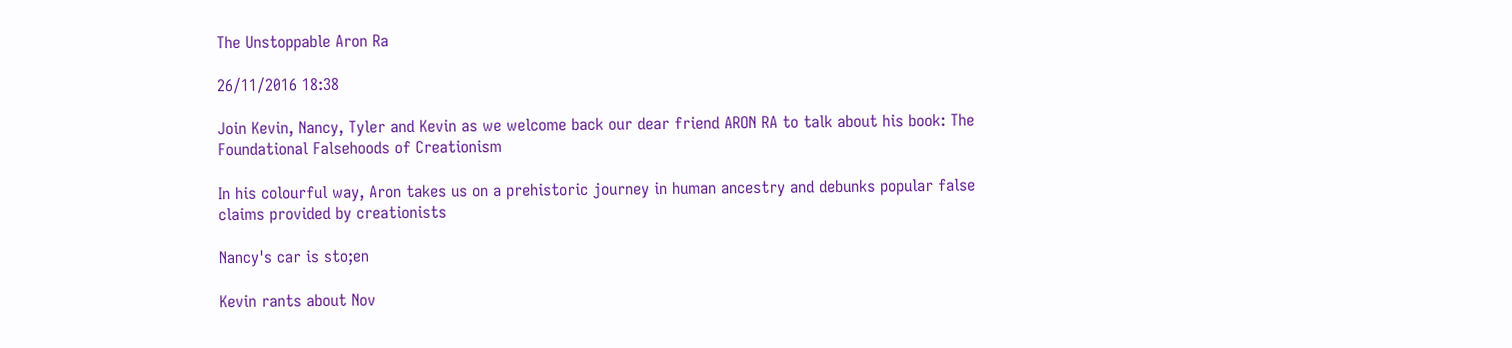The Unstoppable Aron Ra

26/11/2016 18:38

Join Kevin, Nancy, Tyler and Kevin as we welcome back our dear friend ARON RA to talk about his book: The Foundational Falsehoods of Creationism

In his colourful way, Aron takes us on a prehistoric journey in human ancestry and debunks popular false claims provided by creationists

Nancy's car is sto;en

Kevin rants about Nov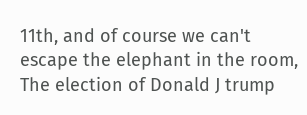11th, and of course we can't escape the elephant in the room, The election of Donald J trump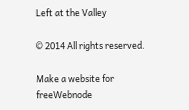Left at the Valley

© 2014 All rights reserved.

Make a website for freeWebnode